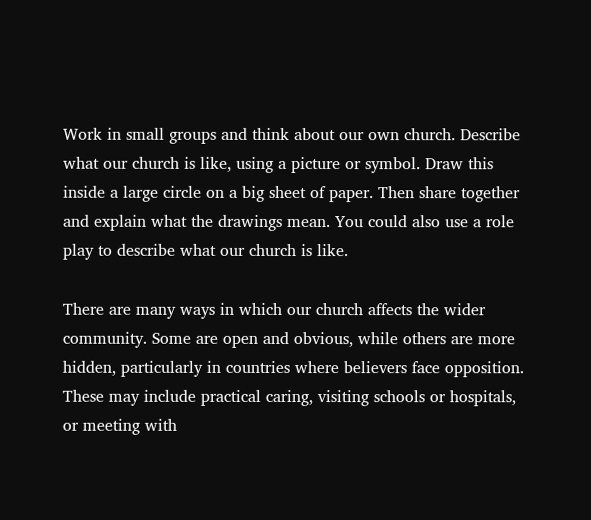Work in small groups and think about our own church. Describe what our church is like, using a picture or symbol. Draw this inside a large circle on a big sheet of paper. Then share together and explain what the drawings mean. You could also use a role play to describe what our church is like.

There are many ways in which our church affects the wider community. Some are open and obvious, while others are more hidden, particularly in countries where believers face opposition. These may include practical caring, visiting schools or hospitals, or meeting with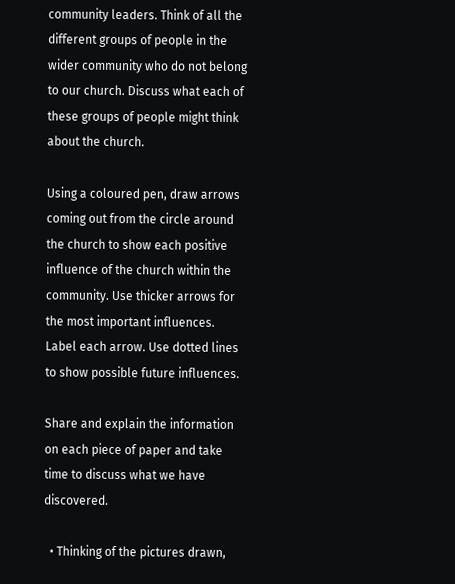community leaders. Think of all the different groups of people in the wider community who do not belong to our church. Discuss what each of these groups of people might think about the church.

Using a coloured pen, draw arrows coming out from the circle around the church to show each positive influence of the church within the community. Use thicker arrows for the most important influences. Label each arrow. Use dotted lines to show possible future influences.

Share and explain the information on each piece of paper and take time to discuss what we have discovered.

  • Thinking of the pictures drawn,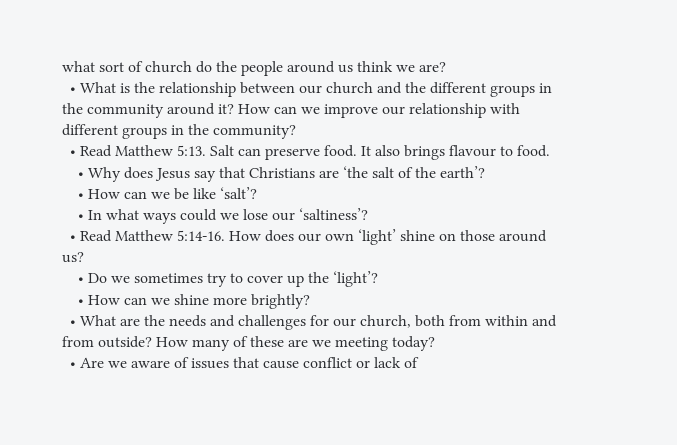what sort of church do the people around us think we are?
  • What is the relationship between our church and the different groups in the community around it? How can we improve our relationship with different groups in the community?
  • Read Matthew 5:13. Salt can preserve food. It also brings flavour to food.
    • Why does Jesus say that Christians are ‘the salt of the earth’?
    • How can we be like ‘salt’?
    • In what ways could we lose our ‘saltiness’?
  • Read Matthew 5:14-16. How does our own ‘light’ shine on those around us?
    • Do we sometimes try to cover up the ‘light’?
    • How can we shine more brightly?
  • What are the needs and challenges for our church, both from within and from outside? How many of these are we meeting today?
  • Are we aware of issues that cause conflict or lack of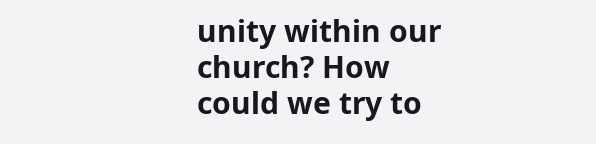unity within our church? How could we try to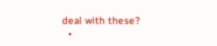deal with these?
  •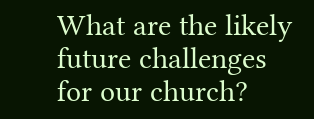What are the likely future challenges for our church?